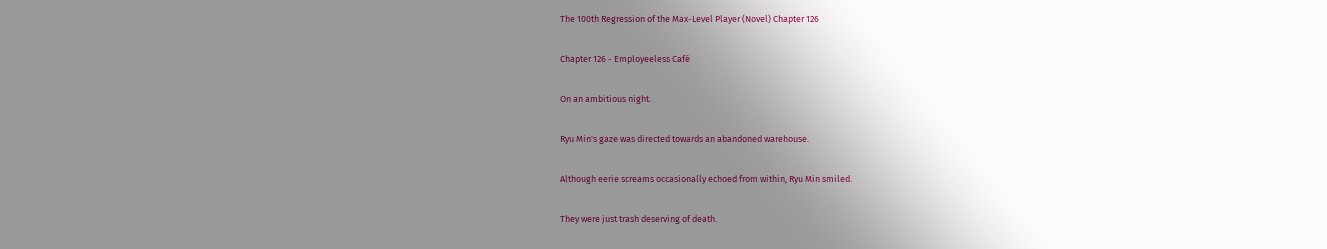The 100th Regression of the Max-Level Player (Novel) Chapter 126

Chapter 126 - Employeeless Café

On an ambitious night.

Ryu Min's gaze was directed towards an abandoned warehouse.

Although eerie screams occasionally echoed from within, Ryu Min smiled.

They were just trash deserving of death.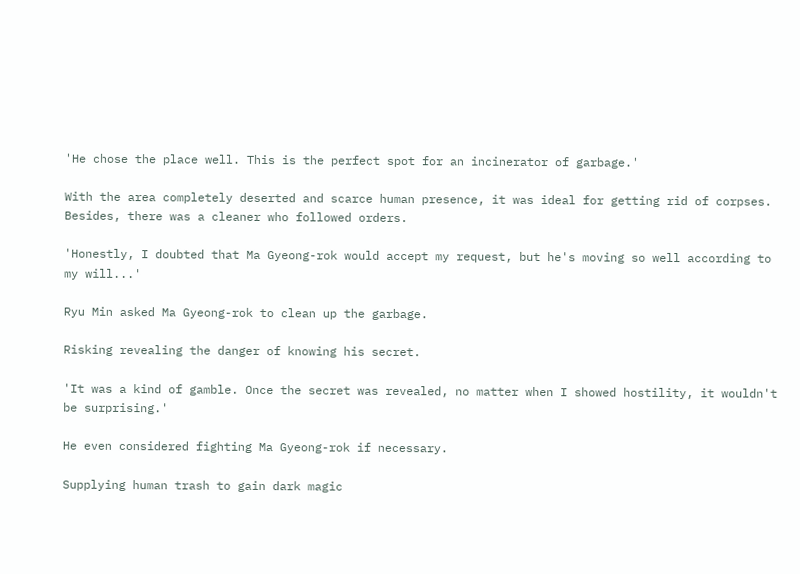'He chose the place well. This is the perfect spot for an incinerator of garbage.'

With the area completely deserted and scarce human presence, it was ideal for getting rid of corpses. Besides, there was a cleaner who followed orders.

'Honestly, I doubted that Ma Gyeong-rok would accept my request, but he's moving so well according to my will...'

Ryu Min asked Ma Gyeong-rok to clean up the garbage.

Risking revealing the danger of knowing his secret.

'It was a kind of gamble. Once the secret was revealed, no matter when I showed hostility, it wouldn't be surprising.'

He even considered fighting Ma Gyeong-rok if necessary.

Supplying human trash to gain dark magic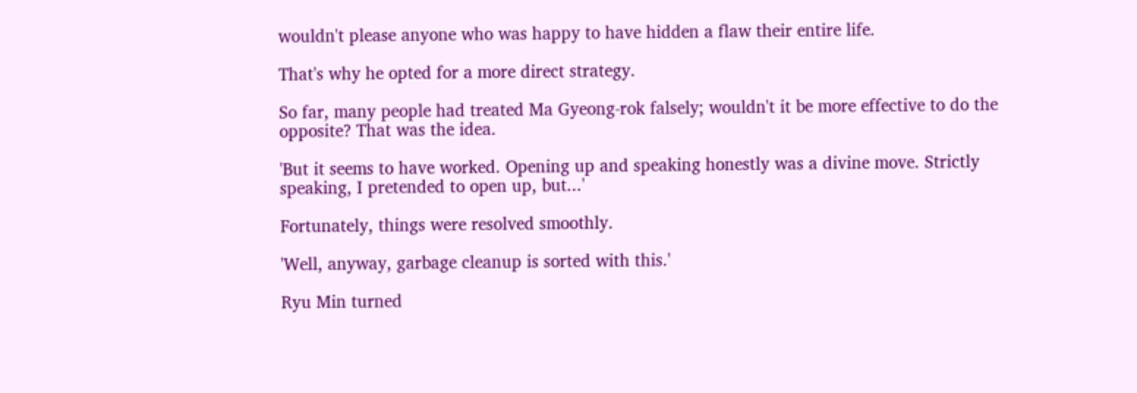wouldn't please anyone who was happy to have hidden a flaw their entire life.

That's why he opted for a more direct strategy.

So far, many people had treated Ma Gyeong-rok falsely; wouldn't it be more effective to do the opposite? That was the idea.

'But it seems to have worked. Opening up and speaking honestly was a divine move. Strictly speaking, I pretended to open up, but...'

Fortunately, things were resolved smoothly.

'Well, anyway, garbage cleanup is sorted with this.'

Ryu Min turned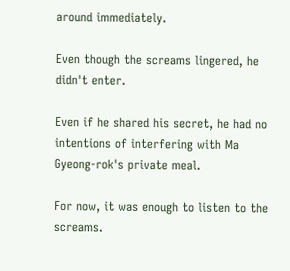around immediately.

Even though the screams lingered, he didn't enter.

Even if he shared his secret, he had no intentions of interfering with Ma Gyeong-rok's private meal.

For now, it was enough to listen to the screams.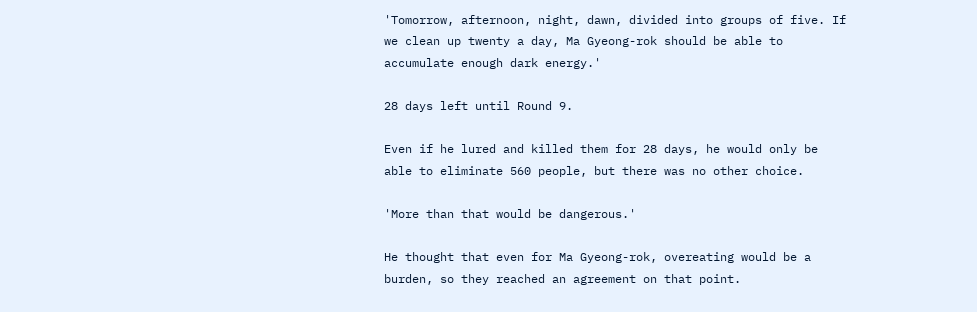'Tomorrow, afternoon, night, dawn, divided into groups of five. If we clean up twenty a day, Ma Gyeong-rok should be able to accumulate enough dark energy.'

28 days left until Round 9.

Even if he lured and killed them for 28 days, he would only be able to eliminate 560 people, but there was no other choice.

'More than that would be dangerous.'

He thought that even for Ma Gyeong-rok, overeating would be a burden, so they reached an agreement on that point.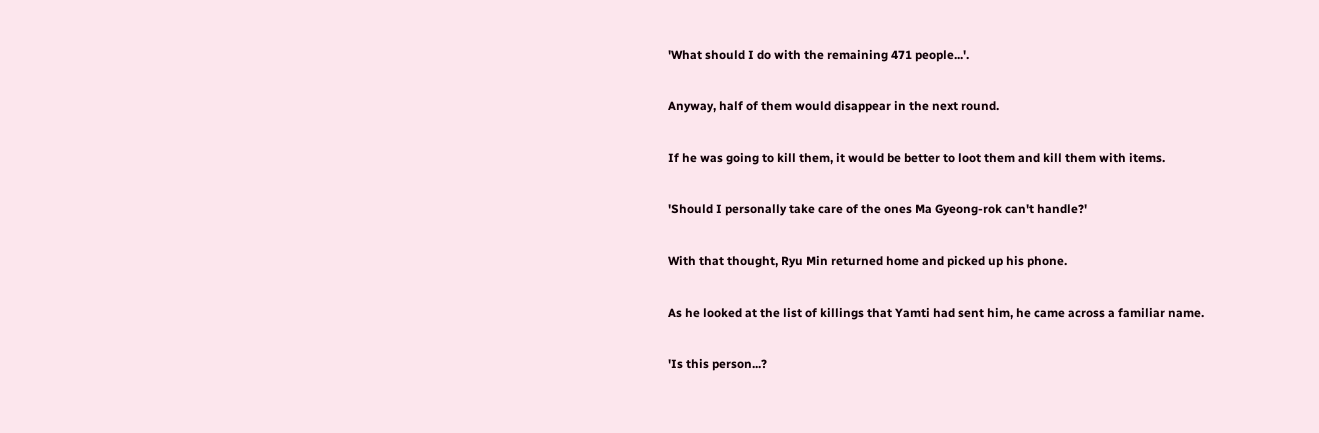'What should I do with the remaining 471 people...'.

Anyway, half of them would disappear in the next round.

If he was going to kill them, it would be better to loot them and kill them with items.

'Should I personally take care of the ones Ma Gyeong-rok can't handle?'

With that thought, Ryu Min returned home and picked up his phone.

As he looked at the list of killings that Yamti had sent him, he came across a familiar name.

'Is this person...?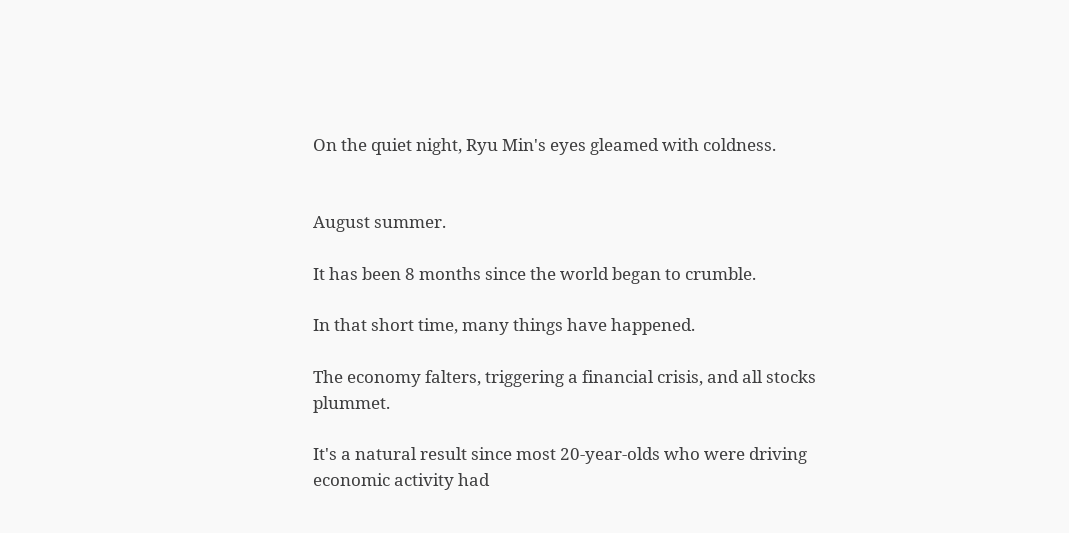On the quiet night, Ryu Min's eyes gleamed with coldness.


August summer.

It has been 8 months since the world began to crumble.

In that short time, many things have happened.

The economy falters, triggering a financial crisis, and all stocks plummet.

It's a natural result since most 20-year-olds who were driving economic activity had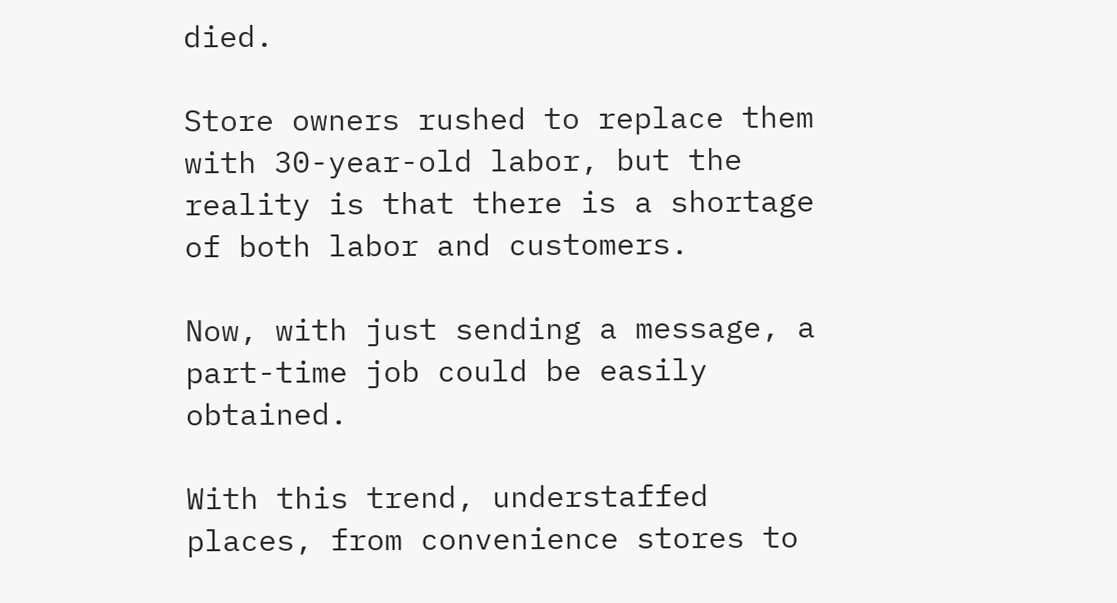died.

Store owners rushed to replace them with 30-year-old labor, but the reality is that there is a shortage of both labor and customers.

Now, with just sending a message, a part-time job could be easily obtained.

With this trend, understaffed places, from convenience stores to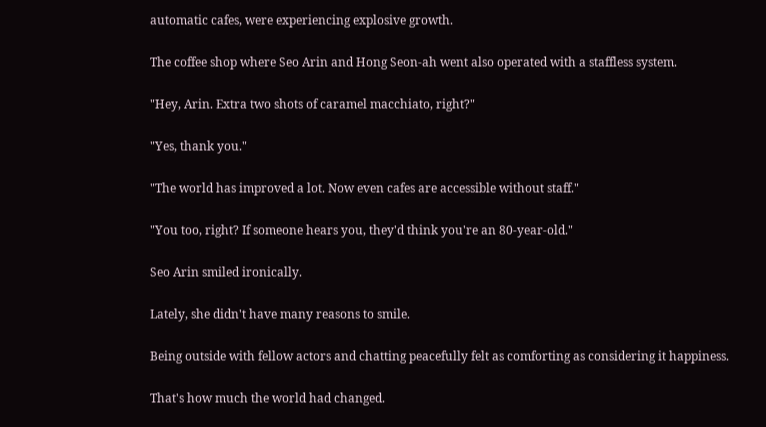automatic cafes, were experiencing explosive growth.

The coffee shop where Seo Arin and Hong Seon-ah went also operated with a staffless system.

"Hey, Arin. Extra two shots of caramel macchiato, right?"

"Yes, thank you."

"The world has improved a lot. Now even cafes are accessible without staff."

"You too, right? If someone hears you, they'd think you're an 80-year-old."

Seo Arin smiled ironically.

Lately, she didn't have many reasons to smile.

Being outside with fellow actors and chatting peacefully felt as comforting as considering it happiness.

That's how much the world had changed.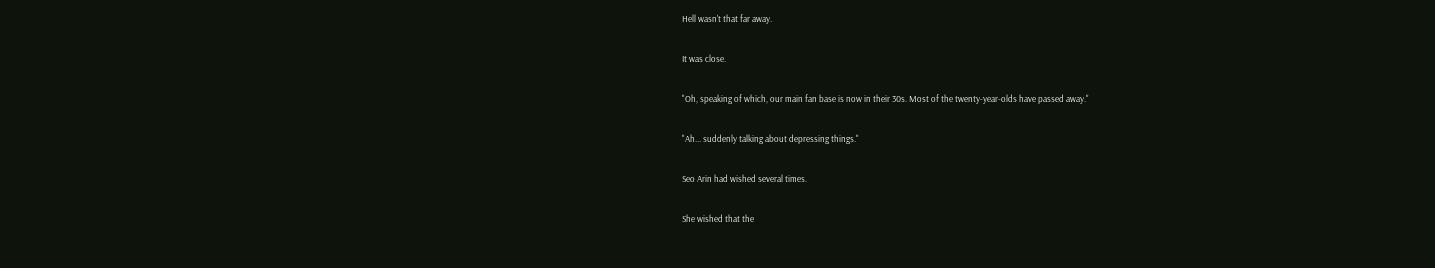Hell wasn't that far away.

It was close.

"Oh, speaking of which, our main fan base is now in their 30s. Most of the twenty-year-olds have passed away."

"Ah... suddenly talking about depressing things."

Seo Arin had wished several times.

She wished that the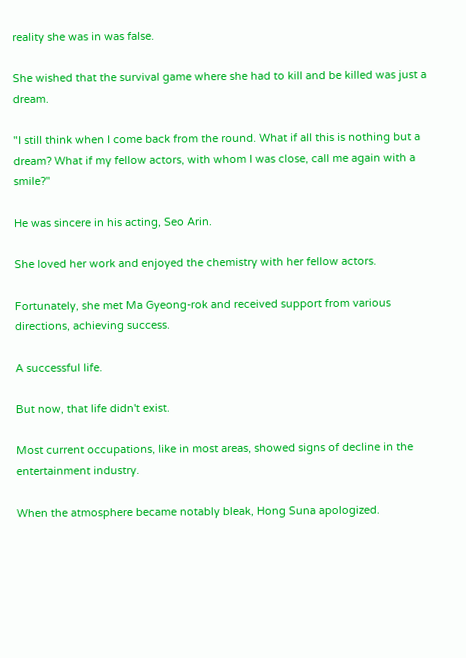reality she was in was false.

She wished that the survival game where she had to kill and be killed was just a dream.

"I still think when I come back from the round. What if all this is nothing but a dream? What if my fellow actors, with whom I was close, call me again with a smile?"

He was sincere in his acting, Seo Arin.

She loved her work and enjoyed the chemistry with her fellow actors.

Fortunately, she met Ma Gyeong-rok and received support from various directions, achieving success.

A successful life.

But now, that life didn't exist.

Most current occupations, like in most areas, showed signs of decline in the entertainment industry.

When the atmosphere became notably bleak, Hong Suna apologized.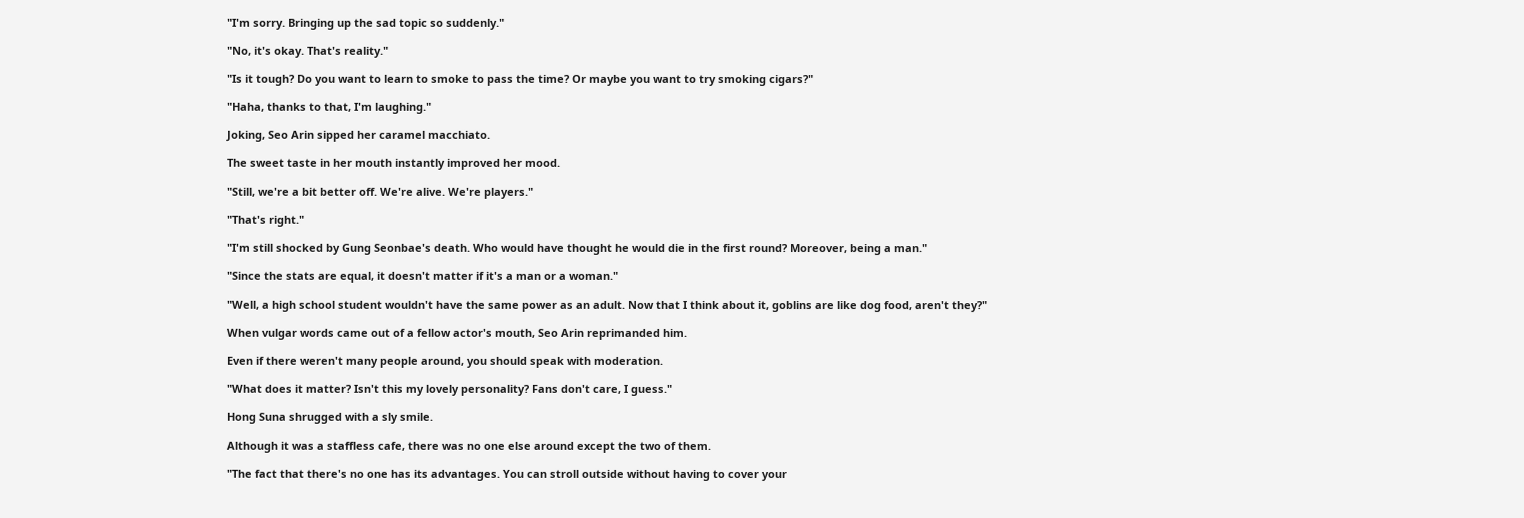"I'm sorry. Bringing up the sad topic so suddenly."

"No, it's okay. That's reality."

"Is it tough? Do you want to learn to smoke to pass the time? Or maybe you want to try smoking cigars?"

"Haha, thanks to that, I'm laughing."

Joking, Seo Arin sipped her caramel macchiato.

The sweet taste in her mouth instantly improved her mood.

"Still, we're a bit better off. We're alive. We're players."

"That's right."

"I'm still shocked by Gung Seonbae's death. Who would have thought he would die in the first round? Moreover, being a man."

"Since the stats are equal, it doesn't matter if it's a man or a woman."

"Well, a high school student wouldn't have the same power as an adult. Now that I think about it, goblins are like dog food, aren't they?"

When vulgar words came out of a fellow actor's mouth, Seo Arin reprimanded him.

Even if there weren't many people around, you should speak with moderation.

"What does it matter? Isn't this my lovely personality? Fans don't care, I guess."

Hong Suna shrugged with a sly smile.

Although it was a staffless cafe, there was no one else around except the two of them.

"The fact that there's no one has its advantages. You can stroll outside without having to cover your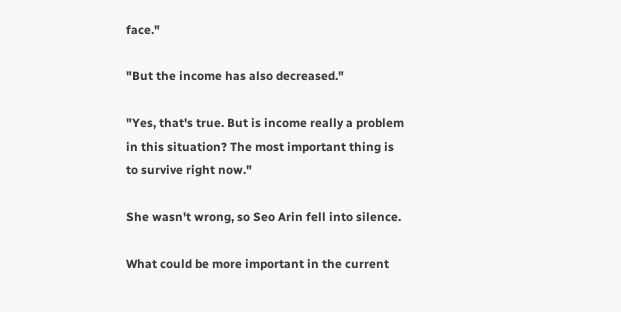face."

"But the income has also decreased."

"Yes, that's true. But is income really a problem in this situation? The most important thing is to survive right now."

She wasn't wrong, so Seo Arin fell into silence.

What could be more important in the current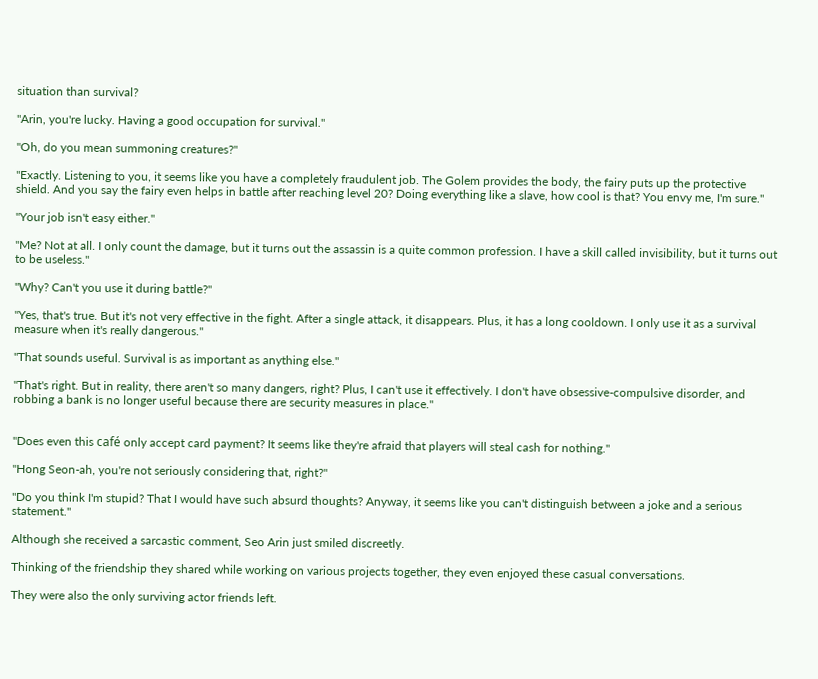situation than survival?

"Arin, you're lucky. Having a good occupation for survival."

"Oh, do you mean summoning creatures?"

"Exactly. Listening to you, it seems like you have a completely fraudulent job. The Golem provides the body, the fairy puts up the protective shield. And you say the fairy even helps in battle after reaching level 20? Doing everything like a slave, how cool is that? You envy me, I'm sure."

"Your job isn't easy either."

"Me? Not at all. I only count the damage, but it turns out the assassin is a quite common profession. I have a skill called invisibility, but it turns out to be useless."

"Why? Can't you use it during battle?"

"Yes, that's true. But it's not very effective in the fight. After a single attack, it disappears. Plus, it has a long cooldown. I only use it as a survival measure when it's really dangerous."

"That sounds useful. Survival is as important as anything else."

"That's right. But in reality, there aren't so many dangers, right? Plus, I can't use it effectively. I don't have obsessive-compulsive disorder, and robbing a bank is no longer useful because there are security measures in place."


"Does even this café only accept card payment? It seems like they're afraid that players will steal cash for nothing."

"Hong Seon-ah, you're not seriously considering that, right?"

"Do you think I'm stupid? That I would have such absurd thoughts? Anyway, it seems like you can't distinguish between a joke and a serious statement."

Although she received a sarcastic comment, Seo Arin just smiled discreetly.

Thinking of the friendship they shared while working on various projects together, they even enjoyed these casual conversations.

They were also the only surviving actor friends left.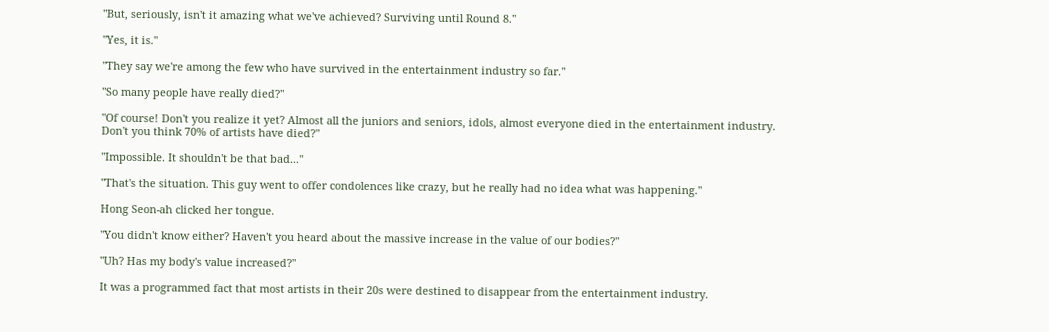"But, seriously, isn't it amazing what we've achieved? Surviving until Round 8."

"Yes, it is."

"They say we're among the few who have survived in the entertainment industry so far."

"So many people have really died?"

"Of course! Don't you realize it yet? Almost all the juniors and seniors, idols, almost everyone died in the entertainment industry. Don't you think 70% of artists have died?"

"Impossible. It shouldn't be that bad..."

"That's the situation. This guy went to offer condolences like crazy, but he really had no idea what was happening."

Hong Seon-ah clicked her tongue.

"You didn't know either? Haven't you heard about the massive increase in the value of our bodies?"

"Uh? Has my body's value increased?"

It was a programmed fact that most artists in their 20s were destined to disappear from the entertainment industry.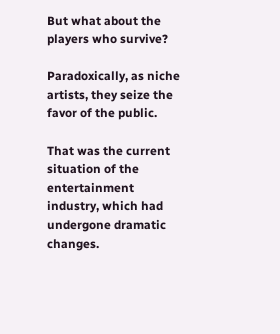But what about the players who survive?

Paradoxically, as niche artists, they seize the favor of the public.

That was the current situation of the entertainment industry, which had undergone dramatic changes.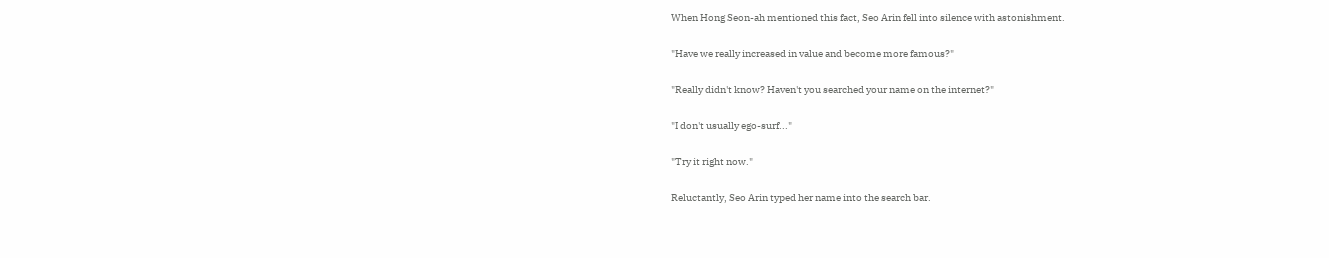When Hong Seon-ah mentioned this fact, Seo Arin fell into silence with astonishment.

"Have we really increased in value and become more famous?"

"Really didn't know? Haven't you searched your name on the internet?"

"I don't usually ego-surf..."

"Try it right now."

Reluctantly, Seo Arin typed her name into the search bar.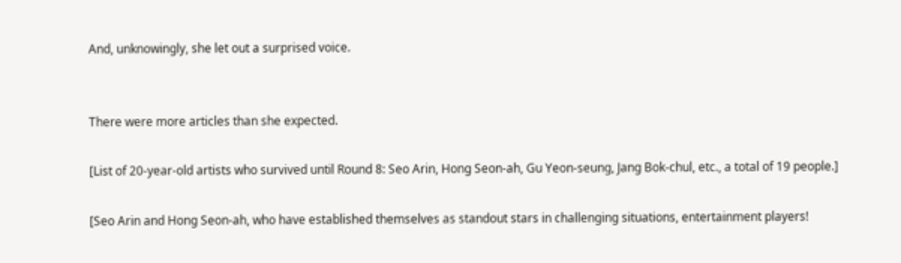And, unknowingly, she let out a surprised voice.


There were more articles than she expected.

[List of 20-year-old artists who survived until Round 8: Seo Arin, Hong Seon-ah, Gu Yeon-seung, Jang Bok-chul, etc., a total of 19 people.]

[Seo Arin and Hong Seon-ah, who have established themselves as standout stars in challenging situations, entertainment players!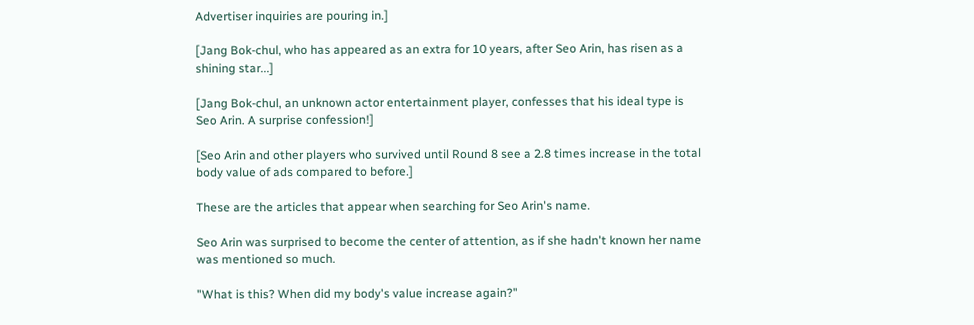Advertiser inquiries are pouring in.]

[Jang Bok-chul, who has appeared as an extra for 10 years, after Seo Arin, has risen as a shining star...]

[Jang Bok-chul, an unknown actor entertainment player, confesses that his ideal type is Seo Arin. A surprise confession!]

[Seo Arin and other players who survived until Round 8 see a 2.8 times increase in the total body value of ads compared to before.]

These are the articles that appear when searching for Seo Arin's name.

Seo Arin was surprised to become the center of attention, as if she hadn't known her name was mentioned so much.

"What is this? When did my body's value increase again?"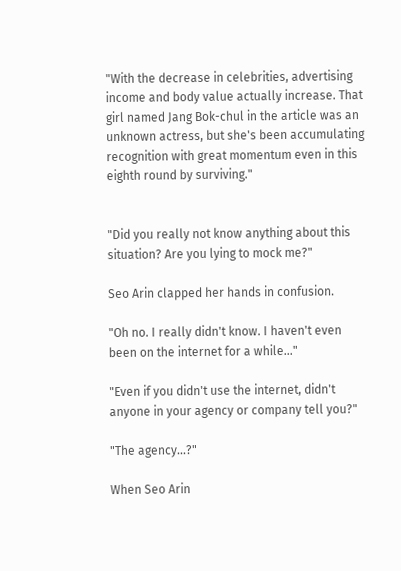"With the decrease in celebrities, advertising income and body value actually increase. That girl named Jang Bok-chul in the article was an unknown actress, but she's been accumulating recognition with great momentum even in this eighth round by surviving."


"Did you really not know anything about this situation? Are you lying to mock me?"

Seo Arin clapped her hands in confusion.

"Oh no. I really didn't know. I haven't even been on the internet for a while..."

"Even if you didn't use the internet, didn't anyone in your agency or company tell you?"

"The agency...?"

When Seo Arin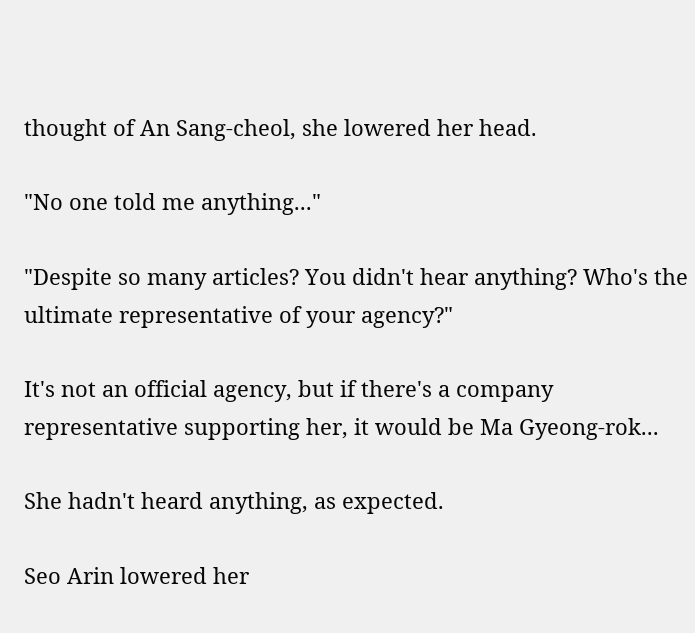thought of An Sang-cheol, she lowered her head.

"No one told me anything..."

"Despite so many articles? You didn't hear anything? Who's the ultimate representative of your agency?"

It's not an official agency, but if there's a company representative supporting her, it would be Ma Gyeong-rok...

She hadn't heard anything, as expected.

Seo Arin lowered her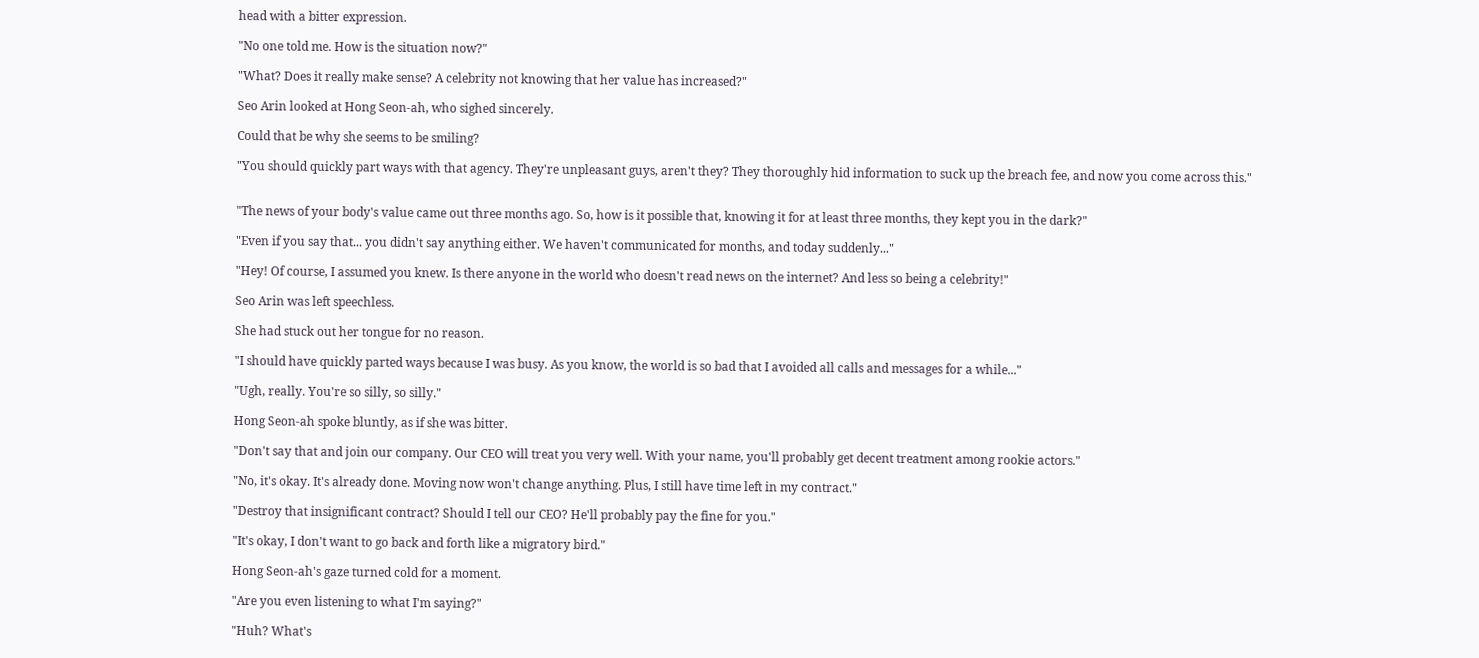head with a bitter expression.

"No one told me. How is the situation now?"

"What? Does it really make sense? A celebrity not knowing that her value has increased?"

Seo Arin looked at Hong Seon-ah, who sighed sincerely.

Could that be why she seems to be smiling?

"You should quickly part ways with that agency. They're unpleasant guys, aren't they? They thoroughly hid information to suck up the breach fee, and now you come across this."


"The news of your body's value came out three months ago. So, how is it possible that, knowing it for at least three months, they kept you in the dark?"

"Even if you say that... you didn't say anything either. We haven't communicated for months, and today suddenly..."

"Hey! Of course, I assumed you knew. Is there anyone in the world who doesn't read news on the internet? And less so being a celebrity!"

Seo Arin was left speechless.

She had stuck out her tongue for no reason.

"I should have quickly parted ways because I was busy. As you know, the world is so bad that I avoided all calls and messages for a while..."

"Ugh, really. You're so silly, so silly."

Hong Seon-ah spoke bluntly, as if she was bitter.

"Don't say that and join our company. Our CEO will treat you very well. With your name, you'll probably get decent treatment among rookie actors."

"No, it's okay. It's already done. Moving now won't change anything. Plus, I still have time left in my contract."

"Destroy that insignificant contract? Should I tell our CEO? He'll probably pay the fine for you."

"It's okay, I don't want to go back and forth like a migratory bird."

Hong Seon-ah's gaze turned cold for a moment.

"Are you even listening to what I'm saying?"

"Huh? What's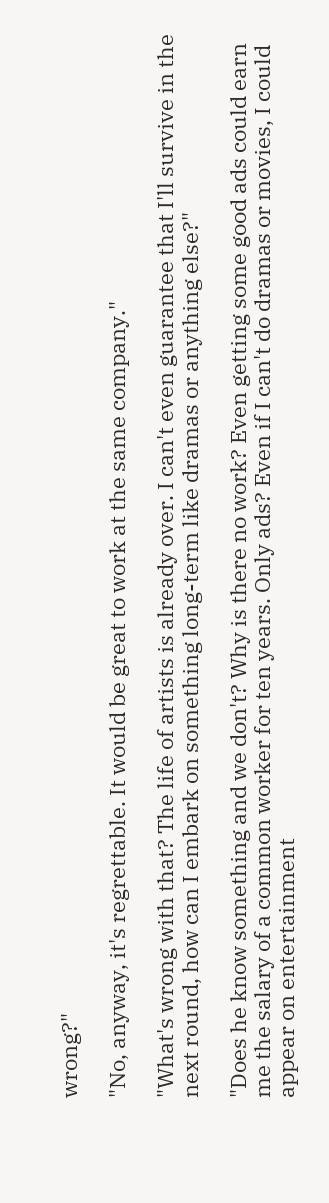wrong?"

"No, anyway, it's regrettable. It would be great to work at the same company."

"What's wrong with that? The life of artists is already over. I can't even guarantee that I'll survive in the next round, how can I embark on something long-term like dramas or anything else?"

"Does he know something and we don't? Why is there no work? Even getting some good ads could earn me the salary of a common worker for ten years. Only ads? Even if I can't do dramas or movies, I could appear on entertainment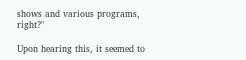shows and various programs, right?"

Upon hearing this, it seemed to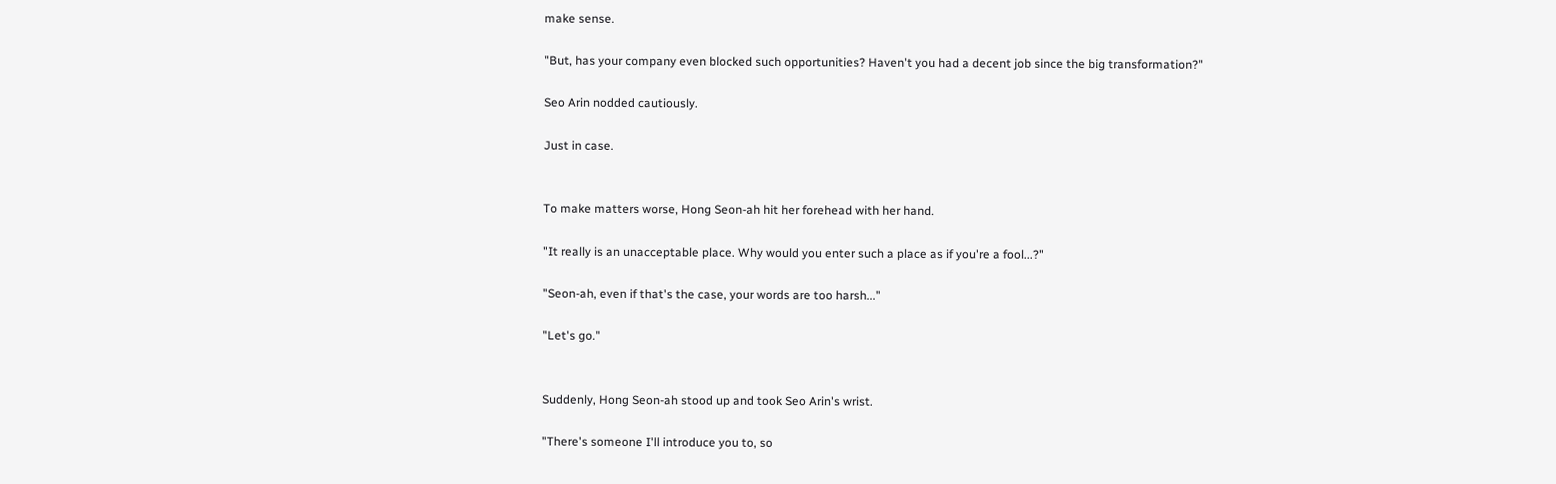make sense.

"But, has your company even blocked such opportunities? Haven't you had a decent job since the big transformation?"

Seo Arin nodded cautiously.

Just in case.


To make matters worse, Hong Seon-ah hit her forehead with her hand.

"It really is an unacceptable place. Why would you enter such a place as if you're a fool...?"

"Seon-ah, even if that's the case, your words are too harsh..."

"Let's go."


Suddenly, Hong Seon-ah stood up and took Seo Arin's wrist.

"There's someone I'll introduce you to, so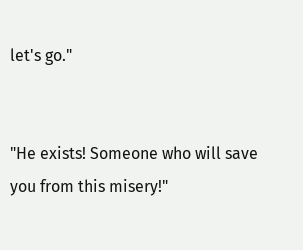let's go."


"He exists! Someone who will save you from this misery!"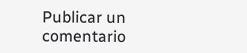Publicar un comentario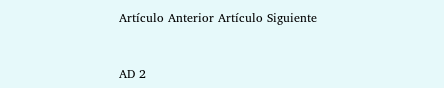Artículo Anterior Artículo Siguiente


AD 2